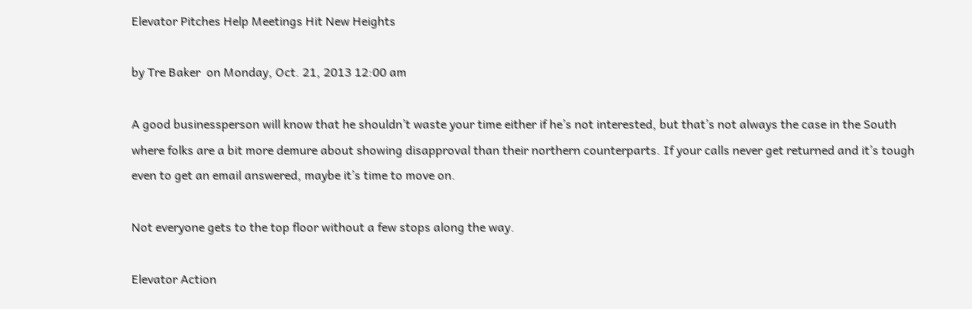Elevator Pitches Help Meetings Hit New Heights

by Tre Baker  on Monday, Oct. 21, 2013 12:00 am

A good businessperson will know that he shouldn’t waste your time either if he’s not interested, but that’s not always the case in the South where folks are a bit more demure about showing disapproval than their northern counterparts. If your calls never get returned and it’s tough even to get an email answered, maybe it’s time to move on.

Not everyone gets to the top floor without a few stops along the way.

Elevator Action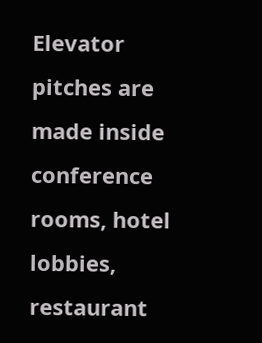Elevator pitches are made inside conference rooms, hotel lobbies, restaurant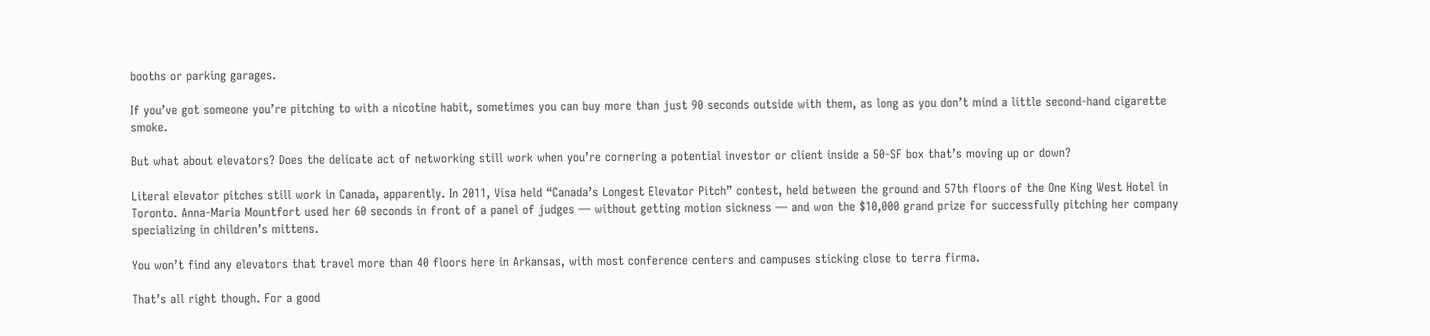booths or parking garages.

If you’ve got someone you’re pitching to with a nicotine habit, sometimes you can buy more than just 90 seconds outside with them, as long as you don’t mind a little second-hand cigarette smoke.

But what about elevators? Does the delicate act of networking still work when you’re cornering a potential investor or client inside a 50-SF box that’s moving up or down?

Literal elevator pitches still work in Canada, apparently. In 2011, Visa held “Canada’s Longest Elevator Pitch” contest, held between the ground and 57th floors of the One King West Hotel in Toronto. Anna-Maria Mountfort used her 60 seconds in front of a panel of judges — without getting motion sickness — and won the $10,000 grand prize for successfully pitching her company specializing in children’s mittens.

You won’t find any elevators that travel more than 40 floors here in Arkansas, with most conference centers and campuses sticking close to terra firma.

That’s all right though. For a good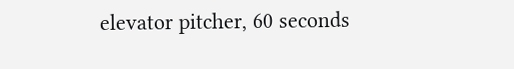elevator pitcher, 60 seconds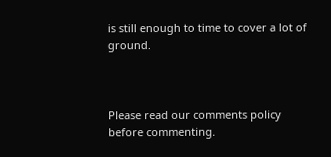is still enough to time to cover a lot of ground.



Please read our comments policy before commenting.